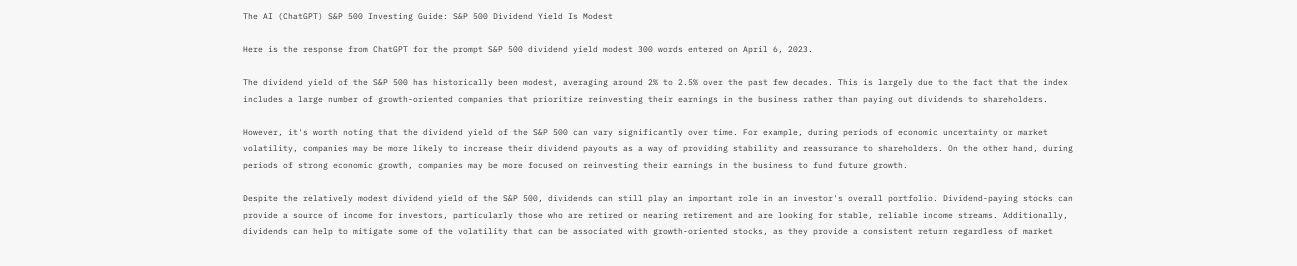The AI (ChatGPT) S&P 500 Investing Guide: S&P 500 Dividend Yield Is Modest

Here is the response from ChatGPT for the prompt S&P 500 dividend yield modest 300 words entered on April 6, 2023.

The dividend yield of the S&P 500 has historically been modest, averaging around 2% to 2.5% over the past few decades. This is largely due to the fact that the index includes a large number of growth-oriented companies that prioritize reinvesting their earnings in the business rather than paying out dividends to shareholders.

However, it's worth noting that the dividend yield of the S&P 500 can vary significantly over time. For example, during periods of economic uncertainty or market volatility, companies may be more likely to increase their dividend payouts as a way of providing stability and reassurance to shareholders. On the other hand, during periods of strong economic growth, companies may be more focused on reinvesting their earnings in the business to fund future growth.

Despite the relatively modest dividend yield of the S&P 500, dividends can still play an important role in an investor's overall portfolio. Dividend-paying stocks can provide a source of income for investors, particularly those who are retired or nearing retirement and are looking for stable, reliable income streams. Additionally, dividends can help to mitigate some of the volatility that can be associated with growth-oriented stocks, as they provide a consistent return regardless of market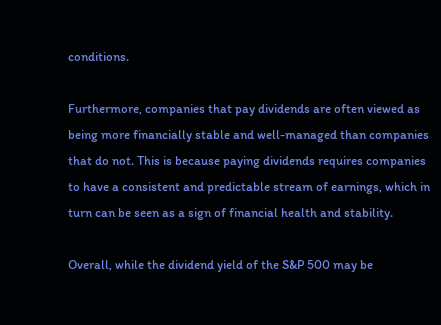conditions.

Furthermore, companies that pay dividends are often viewed as being more financially stable and well-managed than companies that do not. This is because paying dividends requires companies to have a consistent and predictable stream of earnings, which in turn can be seen as a sign of financial health and stability.

Overall, while the dividend yield of the S&P 500 may be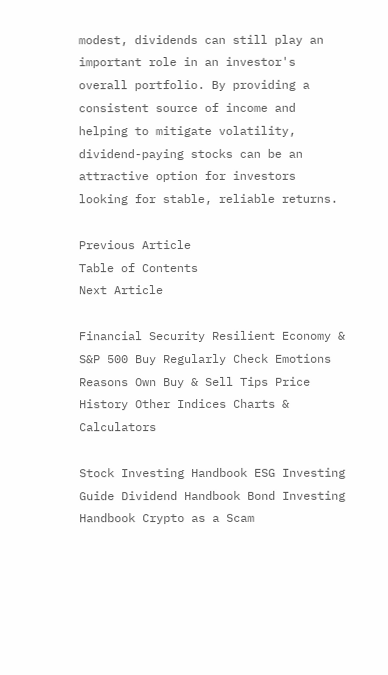modest, dividends can still play an important role in an investor's overall portfolio. By providing a consistent source of income and helping to mitigate volatility, dividend-paying stocks can be an attractive option for investors looking for stable, reliable returns.

Previous Article
Table of Contents
Next Article

Financial Security Resilient Economy & S&P 500 Buy Regularly Check Emotions Reasons Own Buy & Sell Tips Price History Other Indices Charts & Calculators

Stock Investing Handbook ESG Investing Guide Dividend Handbook Bond Investing Handbook Crypto as a Scam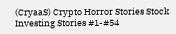(CryaaS) Crypto Horror Stories Stock Investing Stories #1-#54